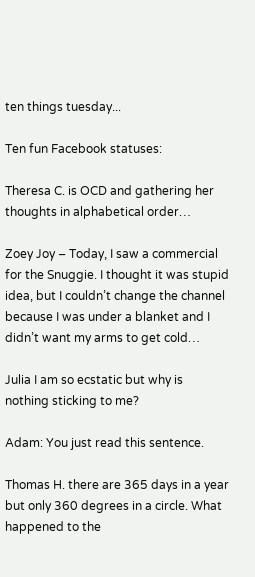ten things tuesday...

Ten fun Facebook statuses:

Theresa C. is OCD and gathering her thoughts in alphabetical order…

Zoey Joy – Today, I saw a commercial for the Snuggie. I thought it was stupid idea, but I couldn’t change the channel because I was under a blanket and I didn’t want my arms to get cold…

Julia I am so ecstatic but why is nothing sticking to me?

Adam: You just read this sentence.

Thomas H. there are 365 days in a year but only 360 degrees in a circle. What happened to the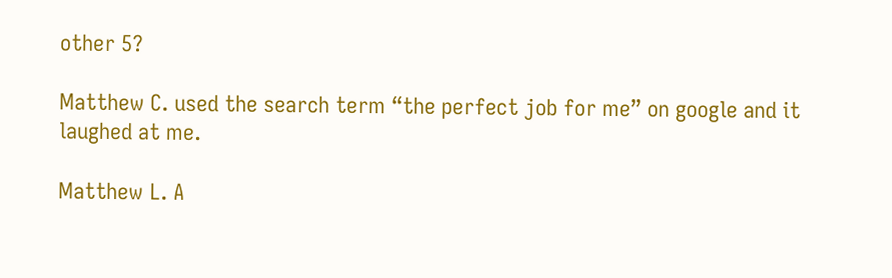other 5?

Matthew C. used the search term “the perfect job for me” on google and it laughed at me.

Matthew L. A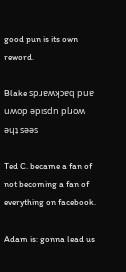good pun is its own reword.

Blake spɹɐʍʞɔɐq puɐ uʍop ǝpısdn plɹoʍ ǝɥʇ sǝǝs

Ted C. became a fan of not becoming a fan of everything on facebook.

Adam is: gonna lead us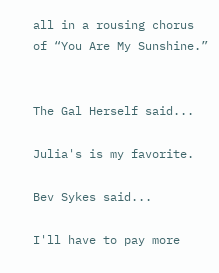all in a rousing chorus of “You Are My Sunshine.”


The Gal Herself said...

Julia's is my favorite.

Bev Sykes said...

I'll have to pay more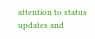attention to status updates and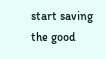start saving the good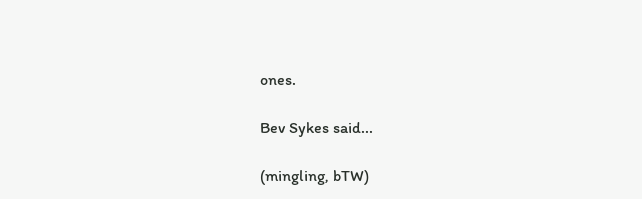ones.

Bev Sykes said...

(mingling, bTW)